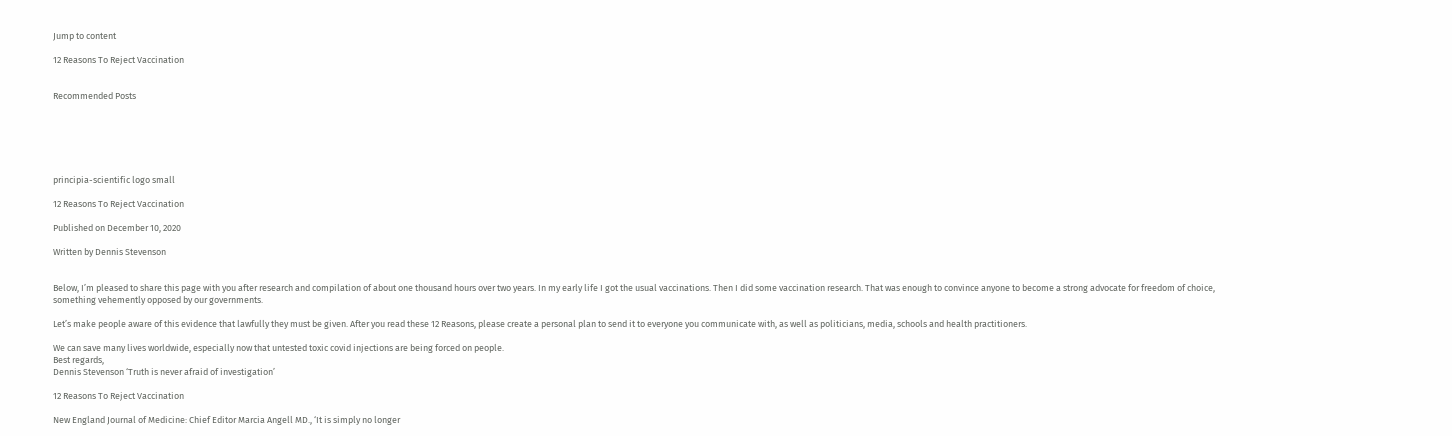Jump to content

12 Reasons To Reject Vaccination


Recommended Posts






principia-scientific logo small

12 Reasons To Reject Vaccination

Published on December 10, 2020

Written by Dennis Stevenson


Below, I’m pleased to share this page with you after research and compilation of about one thousand hours over two years. In my early life I got the usual vaccinations. Then I did some vaccination research. That was enough to convince anyone to become a strong advocate for freedom of choice, something vehemently opposed by our governments.

Let’s make people aware of this evidence that lawfully they must be given. After you read these 12 Reasons, please create a personal plan to send it to everyone you communicate with, as well as politicians, media, schools and health practitioners.

We can save many lives worldwide, especially now that untested toxic covid injections are being forced on people.
Best regards,
Dennis Stevenson ‘Truth is never afraid of investigation’

12 Reasons To Reject Vaccination

New England Journal of Medicine: Chief Editor Marcia Angell MD., ‘It is simply no longer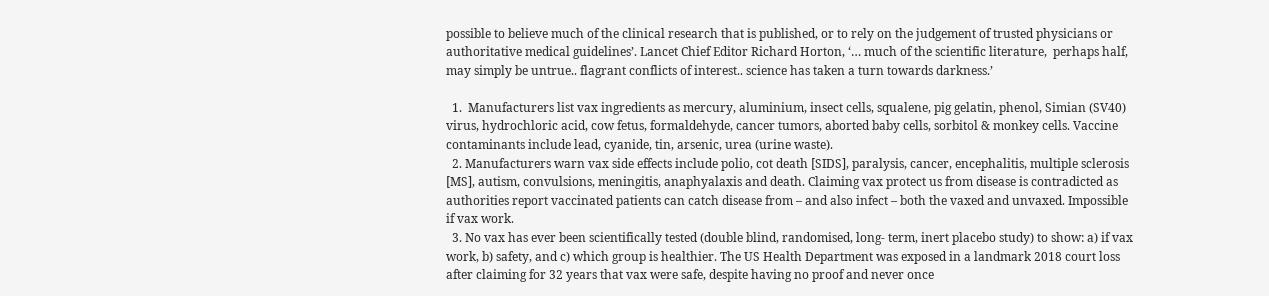possible to believe much of the clinical research that is published, or to rely on the judgement of trusted physicians or authoritative medical guidelines’. Lancet Chief Editor Richard Horton, ‘… much of the scientific literature,  perhaps half, may simply be untrue.. flagrant conflicts of interest.. science has taken a turn towards darkness.’

  1.  Manufacturers list vax ingredients as mercury, aluminium, insect cells, squalene, pig gelatin, phenol, Simian (SV40) virus, hydrochloric acid, cow fetus, formaldehyde, cancer tumors, aborted baby cells, sorbitol & monkey cells. Vaccine contaminants include lead, cyanide, tin, arsenic, urea (urine waste).
  2. Manufacturers warn vax side effects include polio, cot death [SIDS], paralysis, cancer, encephalitis, multiple sclerosis [MS], autism, convulsions, meningitis, anaphyalaxis and death. Claiming vax protect us from disease is contradicted as authorities report vaccinated patients can catch disease from – and also infect – both the vaxed and unvaxed. Impossible if vax work.
  3. No vax has ever been scientifically tested (double blind, randomised, long- term, inert placebo study) to show: a) if vax work, b) safety, and c) which group is healthier. The US Health Department was exposed in a landmark 2018 court loss after claiming for 32 years that vax were safe, despite having no proof and never once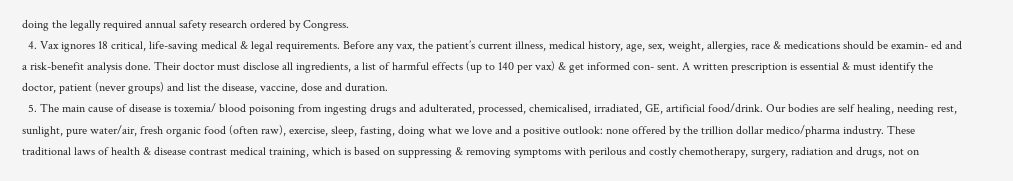doing the legally required annual safety research ordered by Congress.
  4. Vax ignores 18 critical, life-saving medical & legal requirements. Before any vax, the patient’s current illness, medical history, age, sex, weight, allergies, race & medications should be examin- ed and a risk-benefit analysis done. Their doctor must disclose all ingredients, a list of harmful effects (up to 140 per vax) & get informed con- sent. A written prescription is essential & must identify the doctor, patient (never groups) and list the disease, vaccine, dose and duration.
  5. The main cause of disease is toxemia/ blood poisoning from ingesting drugs and adulterated, processed, chemicalised, irradiated, GE, artificial food/drink. Our bodies are self healing, needing rest, sunlight, pure water/air, fresh organic food (often raw), exercise, sleep, fasting, doing what we love and a positive outlook: none offered by the trillion dollar medico/pharma industry. These traditional laws of health & disease contrast medical training, which is based on suppressing & removing symptoms with perilous and costly chemotherapy, surgery, radiation and drugs, not on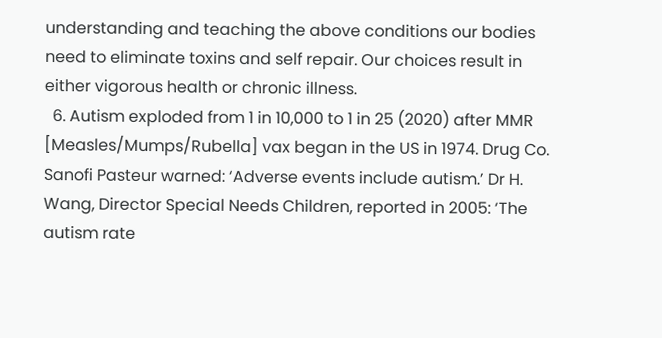understanding and teaching the above conditions our bodies need to eliminate toxins and self repair. Our choices result in either vigorous health or chronic illness.
  6. Autism exploded from 1 in 10,000 to 1 in 25 (2020) after MMR [Measles/Mumps/Rubella] vax began in the US in 1974. Drug Co. Sanofi Pasteur warned: ‘Adverse events include autism.’ Dr H. Wang, Director Special Needs Children, reported in 2005: ‘The autism rate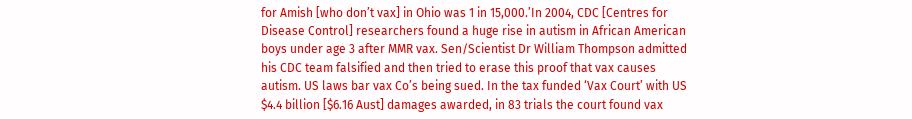for Amish [who don’t vax] in Ohio was 1 in 15,000.’In 2004, CDC [Centres for Disease Control] researchers found a huge rise in autism in African American boys under age 3 after MMR vax. Sen/Scientist Dr William Thompson admitted his CDC team falsified and then tried to erase this proof that vax causes autism. US laws bar vax Co’s being sued. In the tax funded ‘Vax Court’ with US $4.4 billion [$6.16 Aust] damages awarded, in 83 trials the court found vax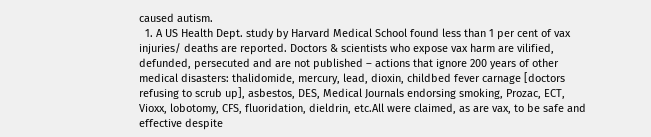caused autism.
  1. A US Health Dept. study by Harvard Medical School found less than 1 per cent of vax injuries/ deaths are reported. Doctors & scientists who expose vax harm are vilified, defunded, persecuted and are not published – actions that ignore 200 years of other medical disasters: thalidomide, mercury, lead, dioxin, childbed fever carnage [doctors refusing to scrub up], asbestos, DES, Medical Journals endorsing smoking, Prozac, ECT, Vioxx, lobotomy, CFS, fluoridation, dieldrin, etc.All were claimed, as are vax, to be safe and effective despite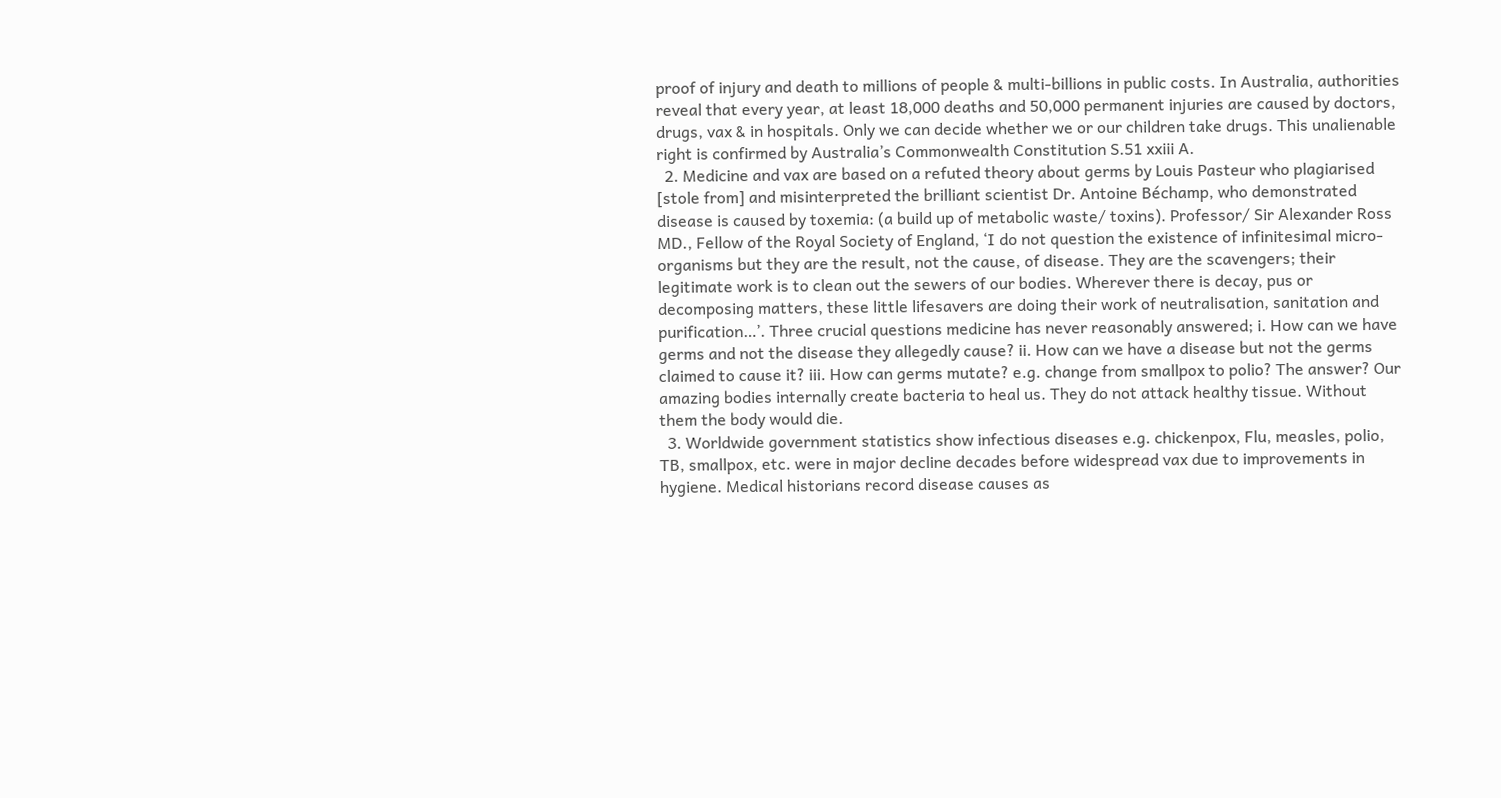proof of injury and death to millions of people & multi-billions in public costs. In Australia, authorities reveal that every year, at least 18,000 deaths and 50,000 permanent injuries are caused by doctors, drugs, vax & in hospitals. Only we can decide whether we or our children take drugs. This unalienable right is confirmed by Australia’s Commonwealth Constitution S.51 xxiii A.
  2. Medicine and vax are based on a refuted theory about germs by Louis Pasteur who plagiarised [stole from] and misinterpreted the brilliant scientist Dr. Antoine Béchamp, who demonstrated disease is caused by toxemia: (a build up of metabolic waste/ toxins). Professor/ Sir Alexander Ross MD., Fellow of the Royal Society of England, ‘I do not question the existence of infinitesimal micro-organisms but they are the result, not the cause, of disease. They are the scavengers; their legitimate work is to clean out the sewers of our bodies. Wherever there is decay, pus or decomposing matters, these little lifesavers are doing their work of neutralisation, sanitation and purification…’. Three crucial questions medicine has never reasonably answered; i. How can we have germs and not the disease they allegedly cause? ii. How can we have a disease but not the germs claimed to cause it? iii. How can germs mutate? e.g. change from smallpox to polio? The answer? Our amazing bodies internally create bacteria to heal us. They do not attack healthy tissue. Without them the body would die.
  3. Worldwide government statistics show infectious diseases e.g. chickenpox, Flu, measles, polio, TB, smallpox, etc. were in major decline decades before widespread vax due to improvements in hygiene. Medical historians record disease causes as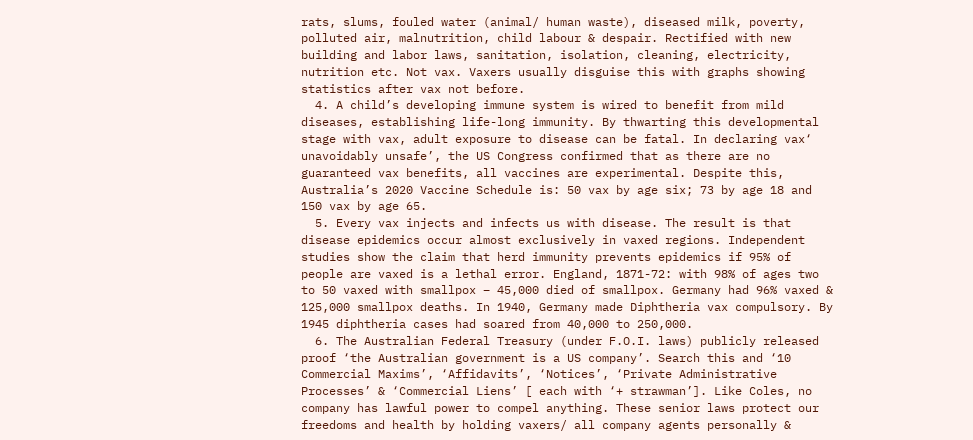rats, slums, fouled water (animal/ human waste), diseased milk, poverty, polluted air, malnutrition, child labour & despair. Rectified with new building and labor laws, sanitation, isolation, cleaning, electricity, nutrition etc. Not vax. Vaxers usually disguise this with graphs showing statistics after vax not before.
  4. A child’s developing immune system is wired to benefit from mild diseases, establishing life-long immunity. By thwarting this developmental stage with vax, adult exposure to disease can be fatal. In declaring vax‘ unavoidably unsafe’, the US Congress confirmed that as there are no guaranteed vax benefits, all vaccines are experimental. Despite this, Australia’s 2020 Vaccine Schedule is: 50 vax by age six; 73 by age 18 and 150 vax by age 65.
  5. Every vax injects and infects us with disease. The result is that disease epidemics occur almost exclusively in vaxed regions. Independent studies show the claim that herd immunity prevents epidemics if 95% of people are vaxed is a lethal error. England, 1871-72: with 98% of ages two to 50 vaxed with smallpox – 45,000 died of smallpox. Germany had 96% vaxed & 125,000 smallpox deaths. In 1940, Germany made Diphtheria vax compulsory. By 1945 diphtheria cases had soared from 40,000 to 250,000.
  6. The Australian Federal Treasury (under F.O.I. laws) publicly released proof ‘the Australian government is a US company’. Search this and ‘10 Commercial Maxims’, ‘Affidavits’, ‘Notices’, ‘Private Administrative Processes’ & ‘Commercial Liens’ [ each with ‘+ strawman’]. Like Coles, no company has lawful power to compel anything. These senior laws protect our freedoms and health by holding vaxers/ all company agents personally &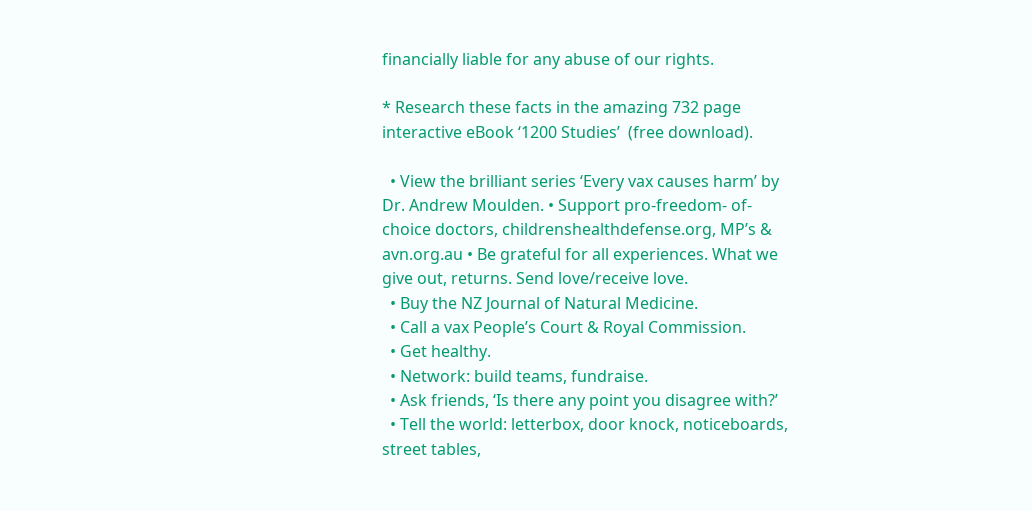financially liable for any abuse of our rights.

* Research these facts in the amazing 732 page interactive eBook ‘1200 Studies’  (free download).

  • View the brilliant series ‘Every vax causes harm’ by Dr. Andrew Moulden. • Support pro-freedom- of-choice doctors, childrenshealthdefense.org, MP’s & avn.org.au • Be grateful for all experiences. What we give out, returns. Send love/receive love.
  • Buy the NZ Journal of Natural Medicine.
  • Call a vax People’s Court & Royal Commission.
  • Get healthy.
  • Network: build teams, fundraise.
  • Ask friends, ‘Is there any point you disagree with?’
  • Tell the world: letterbox, door knock, noticeboards, street tables,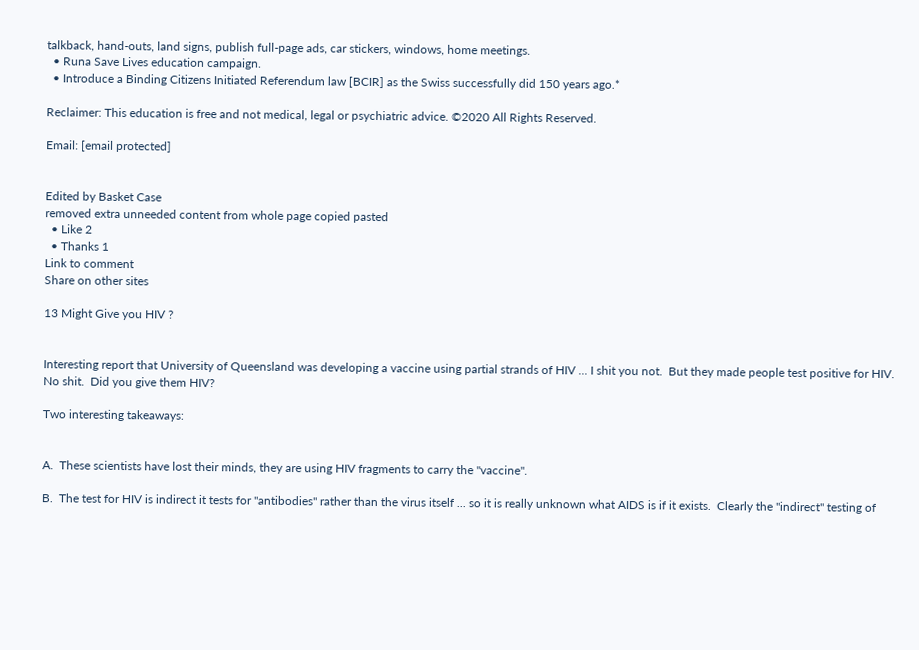talkback, hand-outs, land signs, publish full-page ads, car stickers, windows, home meetings.
  • Runa Save Lives education campaign.
  • Introduce a Binding Citizens Initiated Referendum law [BCIR] as the Swiss successfully did 150 years ago.*

Reclaimer: This education is free and not medical, legal or psychiatric advice. ©2020 All Rights Reserved.

Email: [email protected]


Edited by Basket Case
removed extra unneeded content from whole page copied pasted
  • Like 2
  • Thanks 1
Link to comment
Share on other sites

13 Might Give you HIV ?


Interesting report that University of Queensland was developing a vaccine using partial strands of HIV ... I shit you not.  But they made people test positive for HIV.  No shit.  Did you give them HIV?

Two interesting takeaways:


A.  These scientists have lost their minds, they are using HIV fragments to carry the "vaccine".

B.  The test for HIV is indirect it tests for "antibodies" rather than the virus itself ... so it is really unknown what AIDS is if it exists.  Clearly the "indirect" testing of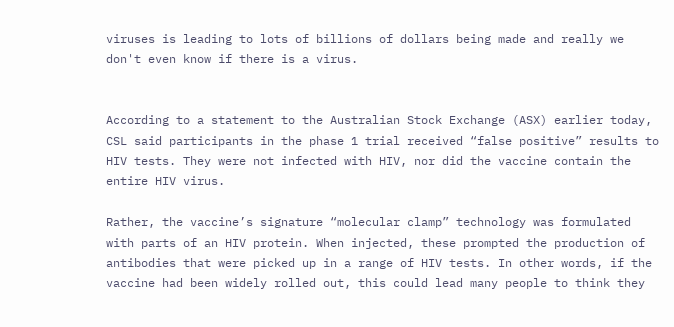viruses is leading to lots of billions of dollars being made and really we don't even know if there is a virus.


According to a statement to the Australian Stock Exchange (ASX) earlier today, CSL said participants in the phase 1 trial received “false positive” results to HIV tests. They were not infected with HIV, nor did the vaccine contain the entire HIV virus.

Rather, the vaccine’s signature “molecular clamp” technology was formulated with parts of an HIV protein. When injected, these prompted the production of antibodies that were picked up in a range of HIV tests. In other words, if the vaccine had been widely rolled out, this could lead many people to think they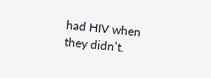had HIV when they didn’t.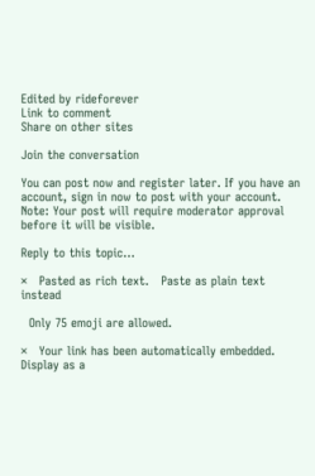Edited by rideforever
Link to comment
Share on other sites

Join the conversation

You can post now and register later. If you have an account, sign in now to post with your account.
Note: Your post will require moderator approval before it will be visible.

Reply to this topic...

×   Pasted as rich text.   Paste as plain text instead

  Only 75 emoji are allowed.

×   Your link has been automatically embedded.   Display as a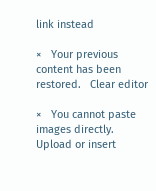link instead

×   Your previous content has been restored.   Clear editor

×   You cannot paste images directly. Upload or insert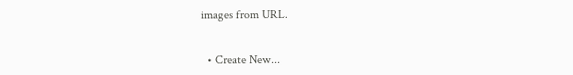images from URL.


  • Create New...